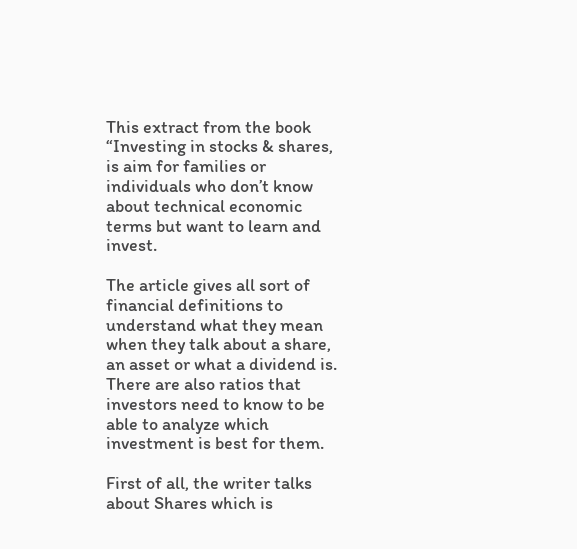This extract from the book “Investing in stocks & shares, is aim for families or individuals who don’t know about technical economic terms but want to learn and invest.

The article gives all sort of financial definitions to understand what they mean when they talk about a share, an asset or what a dividend is. There are also ratios that investors need to know to be able to analyze which investment is best for them.

First of all, the writer talks about Shares which is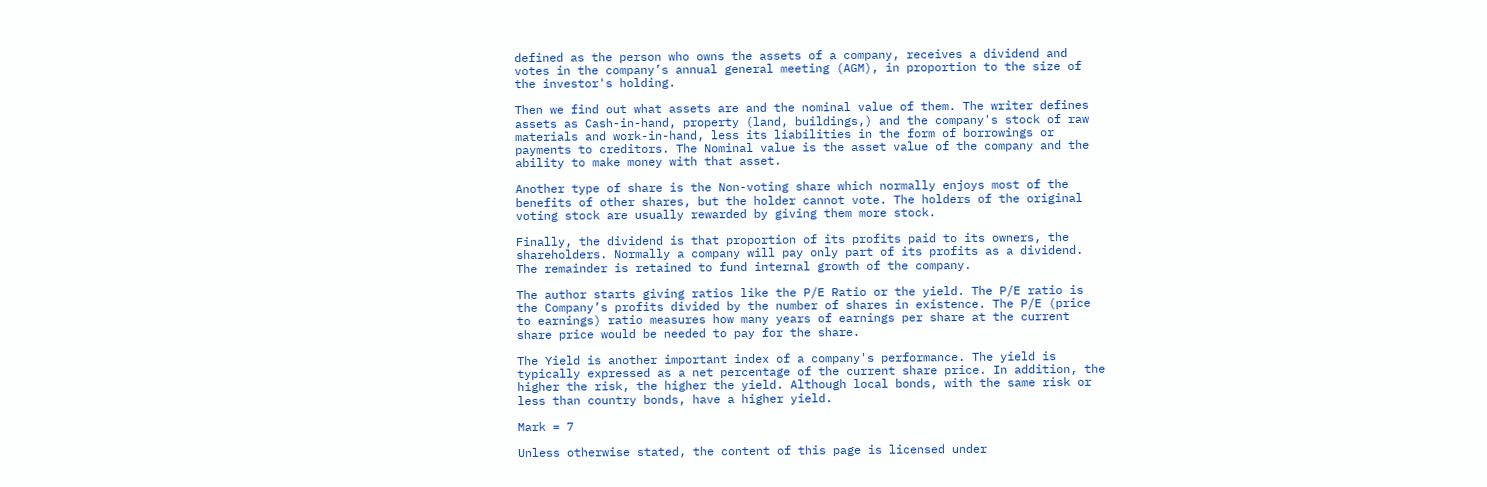defined as the person who owns the assets of a company, receives a dividend and votes in the company’s annual general meeting (AGM), in proportion to the size of the investor's holding.

Then we find out what assets are and the nominal value of them. The writer defines assets as Cash-in-hand, property (land, buildings,) and the company's stock of raw materials and work-in-hand, less its liabilities in the form of borrowings or payments to creditors. The Nominal value is the asset value of the company and the ability to make money with that asset.

Another type of share is the Non-voting share which normally enjoys most of the benefits of other shares, but the holder cannot vote. The holders of the original voting stock are usually rewarded by giving them more stock.

Finally, the dividend is that proportion of its profits paid to its owners, the shareholders. Normally a company will pay only part of its profits as a dividend. The remainder is retained to fund internal growth of the company.

The author starts giving ratios like the P/E Ratio or the yield. The P/E ratio is the Company’s profits divided by the number of shares in existence. The P/E (price to earnings) ratio measures how many years of earnings per share at the current share price would be needed to pay for the share.

The Yield is another important index of a company's performance. The yield is typically expressed as a net percentage of the current share price. In addition, the higher the risk, the higher the yield. Although local bonds, with the same risk or less than country bonds, have a higher yield.

Mark = 7

Unless otherwise stated, the content of this page is licensed under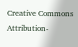Creative Commons Attribution-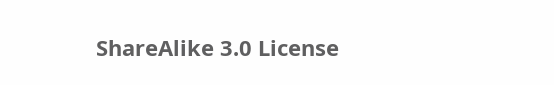ShareAlike 3.0 License